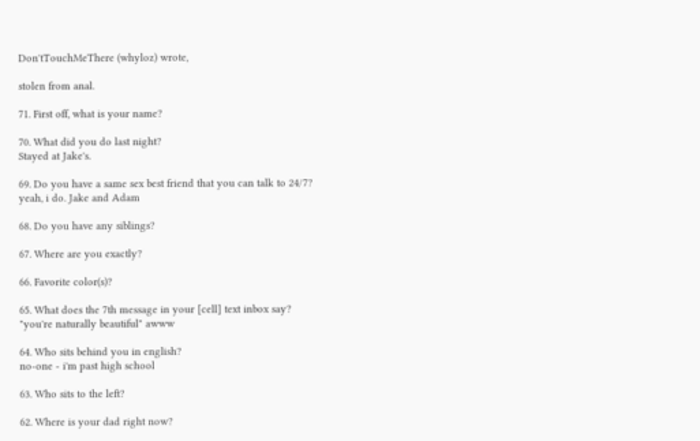Don'tTouchMeThere (whyloz) wrote,

stolen from anal.

71. First off, what is your name?

70. What did you do last night?
Stayed at Jake's.

69. Do you have a same sex best friend that you can talk to 24/7?
yeah, i do. Jake and Adam

68. Do you have any siblings?

67. Where are you exactly?

66. Favorite color(s)?

65. What does the 7th message in your [cell] text inbox say?
"you're naturally beautiful" awww

64. Who sits behind you in english?
no-one - i'm past high school

63. Who sits to the left?

62. Where is your dad right now?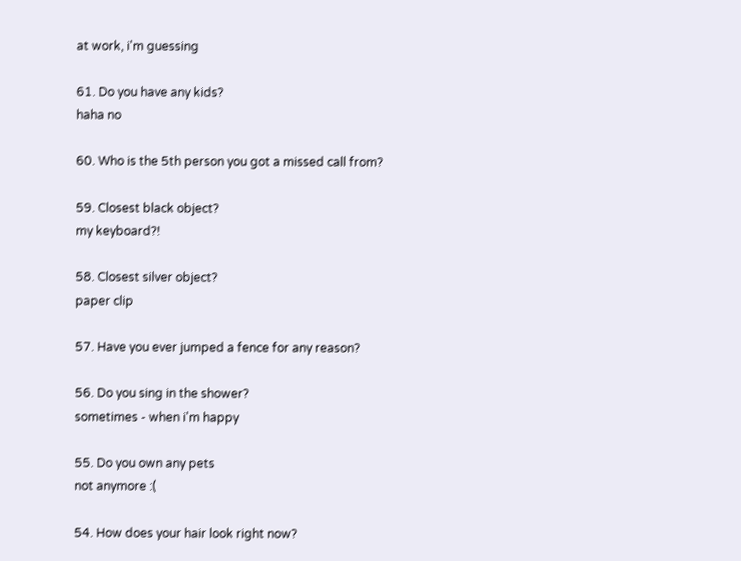at work, i'm guessing

61. Do you have any kids?
haha no

60. Who is the 5th person you got a missed call from?

59. Closest black object?
my keyboard?!

58. Closest silver object?
paper clip

57. Have you ever jumped a fence for any reason?

56. Do you sing in the shower?
sometimes - when i'm happy

55. Do you own any pets
not anymore :(

54. How does your hair look right now?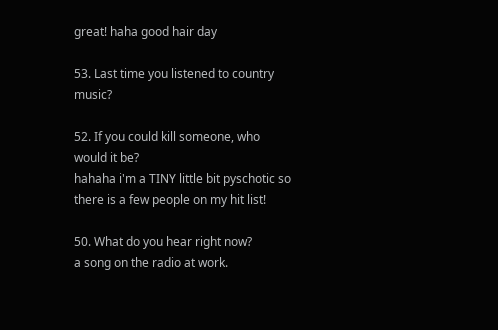great! haha good hair day

53. Last time you listened to country music?

52. If you could kill someone, who would it be?
hahaha i'm a TINY little bit pyschotic so there is a few people on my hit list!

50. What do you hear right now?
a song on the radio at work.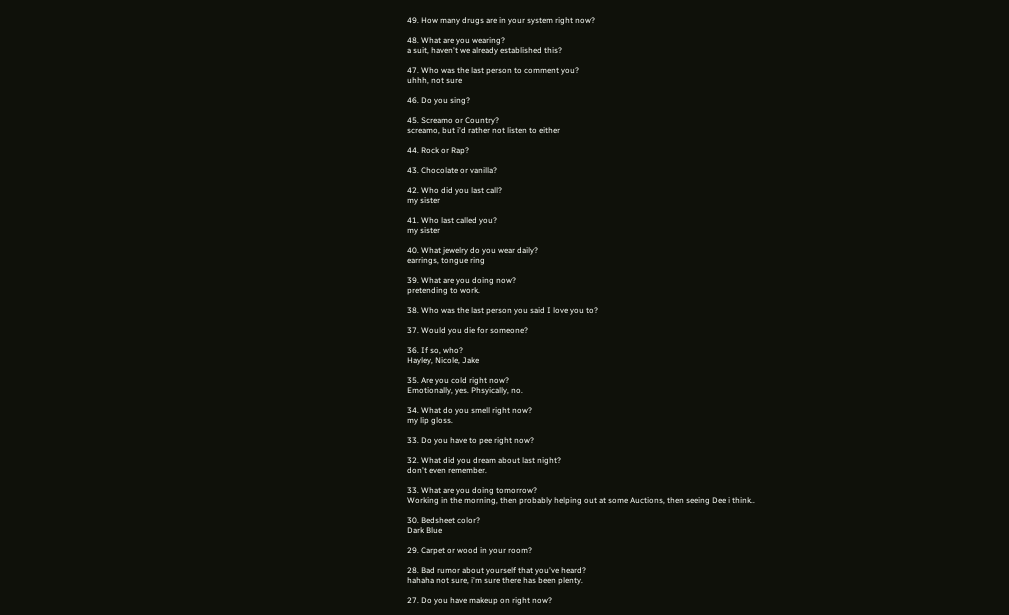49. How many drugs are in your system right now?

48. What are you wearing?
a suit, haven't we already established this?

47. Who was the last person to comment you?
uhhh, not sure

46. Do you sing?

45. Screamo or Country?
screamo, but i'd rather not listen to either

44. Rock or Rap?

43. Chocolate or vanilla?

42. Who did you last call?
my sister

41. Who last called you?
my sister

40. What jewelry do you wear daily?
earrings, tongue ring

39. What are you doing now?
pretending to work.

38. Who was the last person you said I love you to?

37. Would you die for someone?

36. If so, who?
Hayley, Nicole, Jake

35. Are you cold right now?
Emotionally, yes. Phsyically, no.

34. What do you smell right now?
my lip gloss.

33. Do you have to pee right now?

32. What did you dream about last night?
don't even remember.

33. What are you doing tomorrow?
Working in the morning, then probably helping out at some Auctions, then seeing Dee i think..

30. Bedsheet color?
Dark Blue

29. Carpet or wood in your room?

28. Bad rumor about yourself that you've heard?
hahaha not sure, i'm sure there has been plenty.

27. Do you have makeup on right now?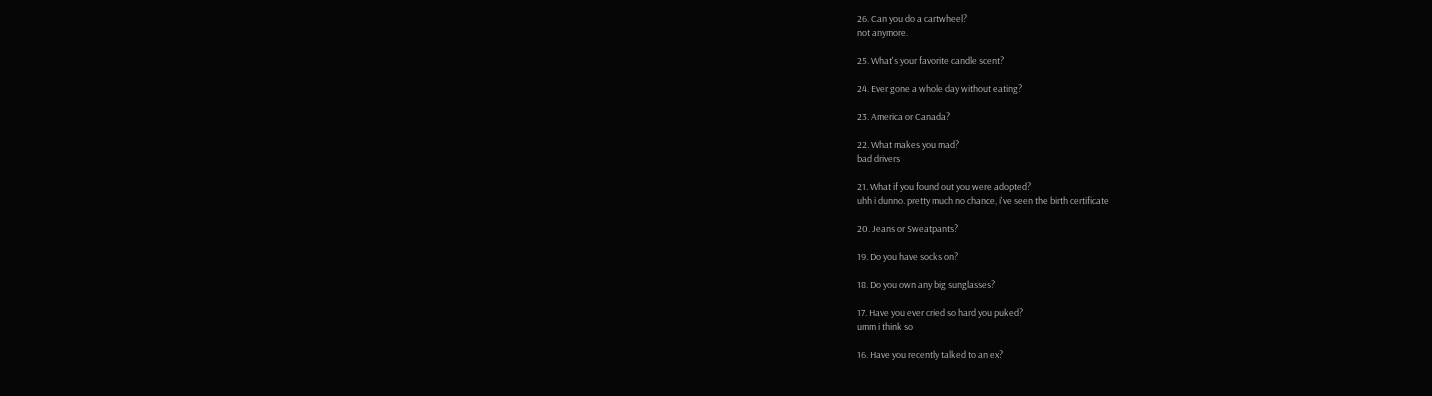26. Can you do a cartwheel?
not anymore.

25. What's your favorite candle scent?

24. Ever gone a whole day without eating?

23. America or Canada?

22. What makes you mad?
bad drivers

21. What if you found out you were adopted?
uhh i dunno. pretty much no chance, i've seen the birth certificate

20. Jeans or Sweatpants?

19. Do you have socks on?

18. Do you own any big sunglasses?

17. Have you ever cried so hard you puked?
umm i think so

16. Have you recently talked to an ex?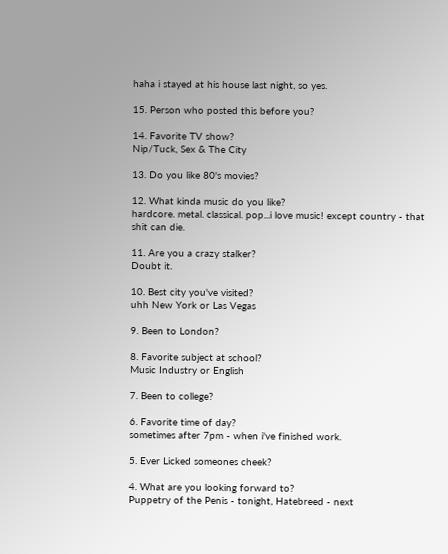haha i stayed at his house last night, so yes.

15. Person who posted this before you?

14. Favorite TV show?
Nip/Tuck, Sex & The City

13. Do you like 80's movies?

12. What kinda music do you like?
hardcore. metal. classical. pop...i love music! except country - that shit can die.

11. Are you a crazy stalker?
Doubt it.

10. Best city you've visited?
uhh New York or Las Vegas

9. Been to London?

8. Favorite subject at school?
Music Industry or English

7. Been to college?

6. Favorite time of day?
sometimes after 7pm - when i've finished work.

5. Ever Licked someones cheek?

4. What are you looking forward to?
Puppetry of the Penis - tonight, Hatebreed - next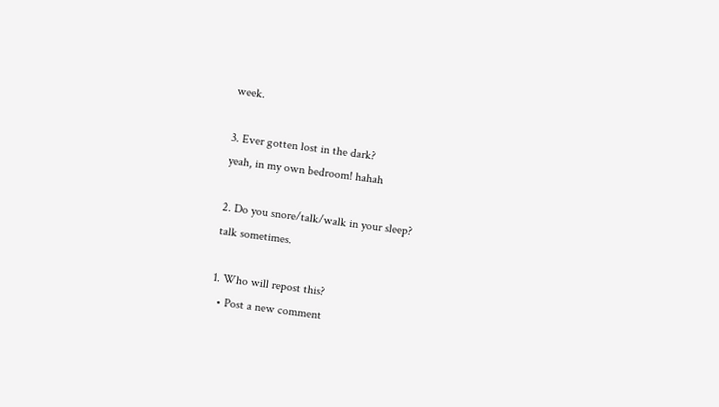week.

3. Ever gotten lost in the dark?
yeah, in my own bedroom! hahah

2. Do you snore/talk/walk in your sleep?
talk sometimes.

1. Who will repost this?
  • Post a new comment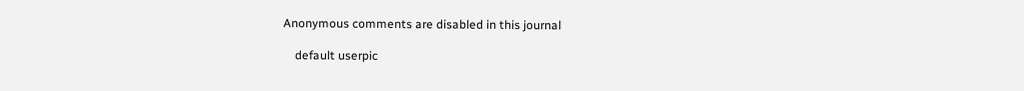Anonymous comments are disabled in this journal

    default userpic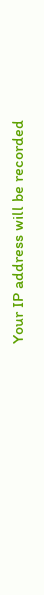Your IP address will be recorded